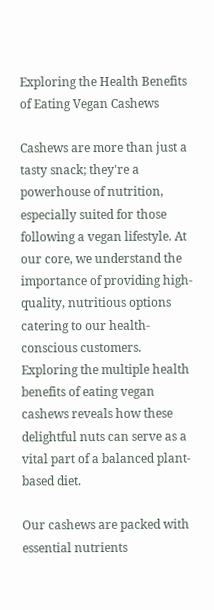Exploring the Health Benefits of Eating Vegan Cashews

Cashews are more than just a tasty snack; they're a powerhouse of nutrition, especially suited for those following a vegan lifestyle. At our core, we understand the importance of providing high-quality, nutritious options catering to our health-conscious customers. Exploring the multiple health benefits of eating vegan cashews reveals how these delightful nuts can serve as a vital part of a balanced plant-based diet.

Our cashews are packed with essential nutrients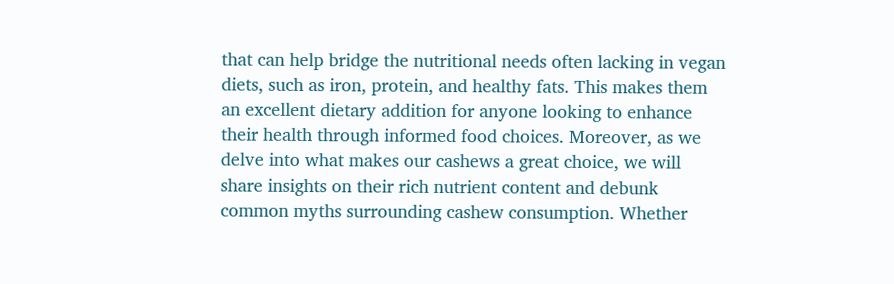that can help bridge the nutritional needs often lacking in vegan diets, such as iron, protein, and healthy fats. This makes them an excellent dietary addition for anyone looking to enhance their health through informed food choices. Moreover, as we delve into what makes our cashews a great choice, we will share insights on their rich nutrient content and debunk common myths surrounding cashew consumption. Whether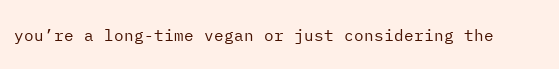you’re a long-time vegan or just considering the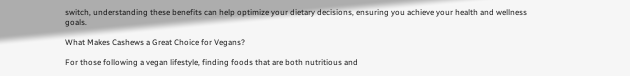switch, understanding these benefits can help optimize your dietary decisions, ensuring you achieve your health and wellness goals.

What Makes Cashews a Great Choice for Vegans?

For those following a vegan lifestyle, finding foods that are both nutritious and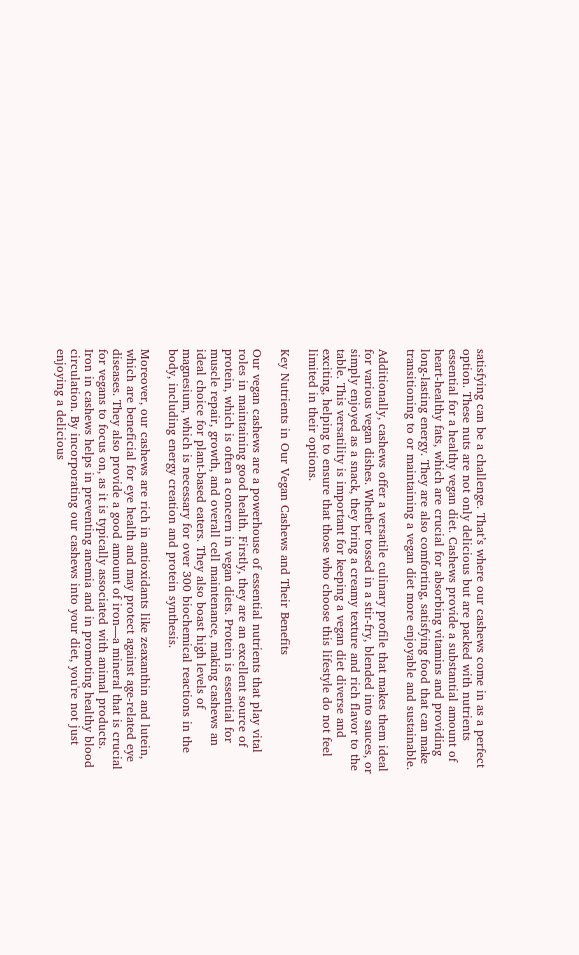satisfying can be a challenge. That’s where our cashews come in as a perfect option. These nuts are not only delicious but are packed with nutrients essential for a healthy vegan diet. Cashews provide a substantial amount of heart-healthy fats, which are crucial for absorbing vitamins and providing long-lasting energy. They are also comforting, satisfying food that can make transitioning to or maintaining a vegan diet more enjoyable and sustainable.

Additionally, cashews offer a versatile culinary profile that makes them ideal for various vegan dishes. Whether tossed in a stir-fry, blended into sauces, or simply enjoyed as a snack, they bring a creamy texture and rich flavor to the table. This versatility is important for keeping a vegan diet diverse and exciting, helping to ensure that those who choose this lifestyle do not feel limited in their options.

Key Nutrients in Our Vegan Cashews and Their Benefits

Our vegan cashews are a powerhouse of essential nutrients that play vital roles in maintaining good health. Firstly, they are an excellent source of protein, which is often a concern in vegan diets. Protein is essential for muscle repair, growth, and overall cell maintenance, making cashews an ideal choice for plant-based eaters. They also boast high levels of magnesium, which is necessary for over 300 biochemical reactions in the body, including energy creation and protein synthesis.

Moreover, our cashews are rich in antioxidants like zeaxanthin and lutein, which are beneficial for eye health and may protect against age-related eye diseases. They also provide a good amount of iron—a mineral that is crucial for vegans to focus on, as it is typically associated with animal products. Iron in cashews helps in preventing anemia and in promoting healthy blood circulation. By incorporating our cashews into your diet, you're not just enjoying a delicious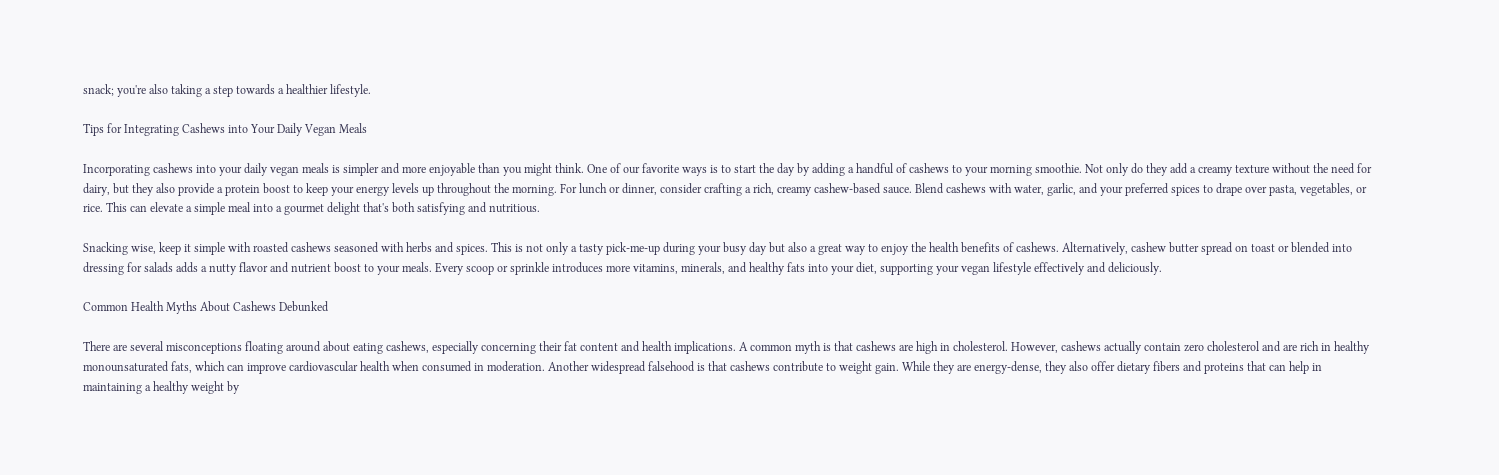snack; you're also taking a step towards a healthier lifestyle.

Tips for Integrating Cashews into Your Daily Vegan Meals

Incorporating cashews into your daily vegan meals is simpler and more enjoyable than you might think. One of our favorite ways is to start the day by adding a handful of cashews to your morning smoothie. Not only do they add a creamy texture without the need for dairy, but they also provide a protein boost to keep your energy levels up throughout the morning. For lunch or dinner, consider crafting a rich, creamy cashew-based sauce. Blend cashews with water, garlic, and your preferred spices to drape over pasta, vegetables, or rice. This can elevate a simple meal into a gourmet delight that's both satisfying and nutritious.

Snacking wise, keep it simple with roasted cashews seasoned with herbs and spices. This is not only a tasty pick-me-up during your busy day but also a great way to enjoy the health benefits of cashews. Alternatively, cashew butter spread on toast or blended into dressing for salads adds a nutty flavor and nutrient boost to your meals. Every scoop or sprinkle introduces more vitamins, minerals, and healthy fats into your diet, supporting your vegan lifestyle effectively and deliciously.

Common Health Myths About Cashews Debunked

There are several misconceptions floating around about eating cashews, especially concerning their fat content and health implications. A common myth is that cashews are high in cholesterol. However, cashews actually contain zero cholesterol and are rich in healthy monounsaturated fats, which can improve cardiovascular health when consumed in moderation. Another widespread falsehood is that cashews contribute to weight gain. While they are energy-dense, they also offer dietary fibers and proteins that can help in maintaining a healthy weight by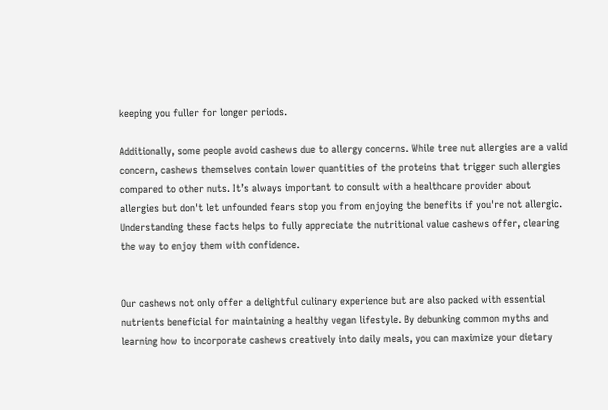keeping you fuller for longer periods.

Additionally, some people avoid cashews due to allergy concerns. While tree nut allergies are a valid concern, cashews themselves contain lower quantities of the proteins that trigger such allergies compared to other nuts. It’s always important to consult with a healthcare provider about allergies but don't let unfounded fears stop you from enjoying the benefits if you're not allergic. Understanding these facts helps to fully appreciate the nutritional value cashews offer, clearing the way to enjoy them with confidence.


Our cashews not only offer a delightful culinary experience but are also packed with essential nutrients beneficial for maintaining a healthy vegan lifestyle. By debunking common myths and learning how to incorporate cashews creatively into daily meals, you can maximize your dietary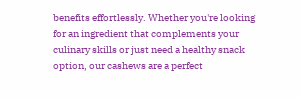benefits effortlessly. Whether you're looking for an ingredient that complements your culinary skills or just need a healthy snack option, our cashews are a perfect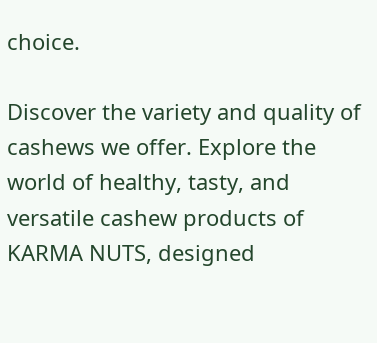choice.

Discover the variety and quality of cashews we offer. Explore the world of healthy, tasty, and versatile cashew products of KARMA NUTS, designed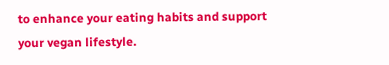to enhance your eating habits and support your vegan lifestyle.